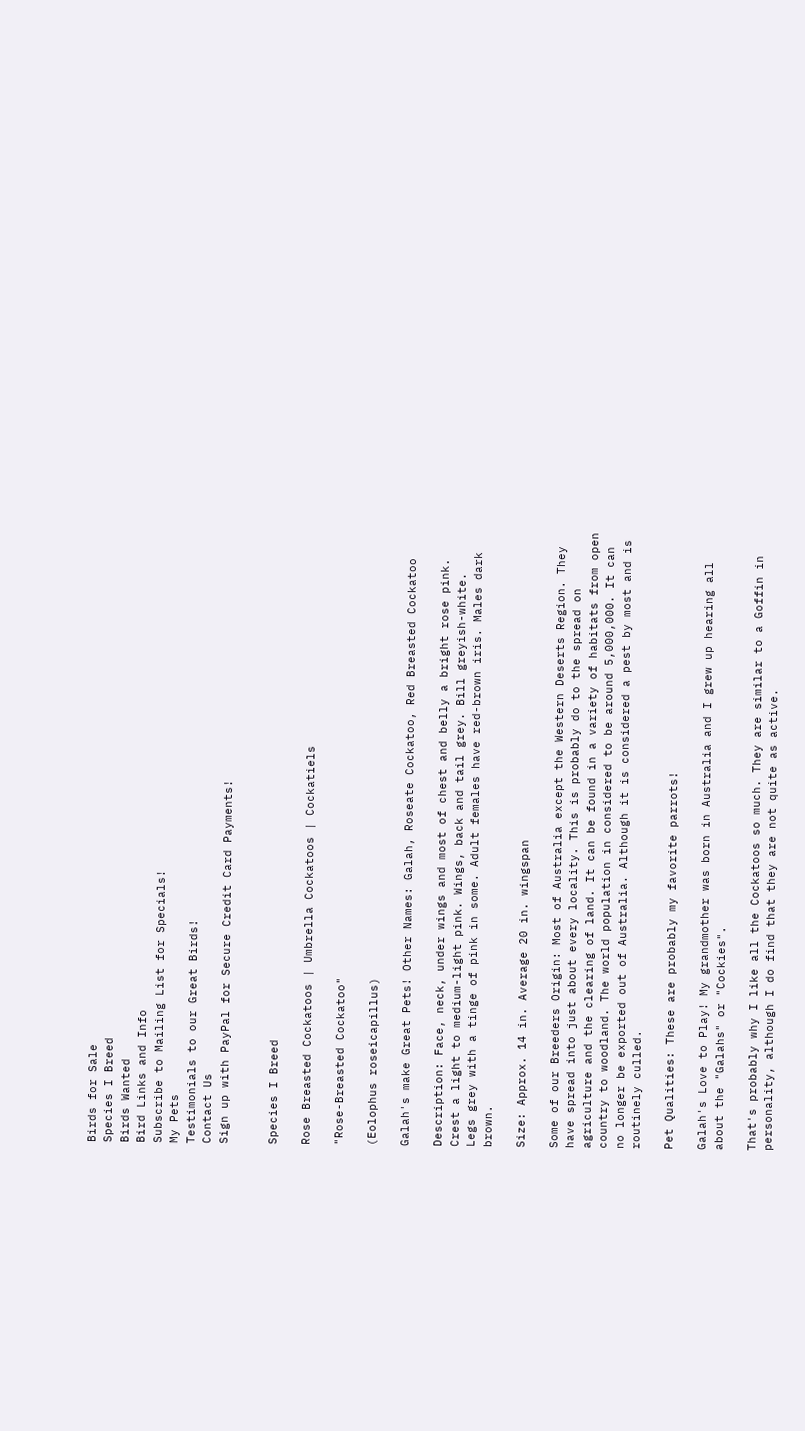Birds for Sale
Species I Breed
Birds Wanted
Bird Links and Info
Subscribe to Mailing List for Specials!
My Pets
Testimonials to our Great Birds!
Contact Us
Sign up with PayPal for Secure Credit Card Payments!


Species I Breed

Rose Breasted Cockatoos | Umbrella Cockatoos | Cockatiels

"Rose-Breasted Cockatoo"

(Eolophus roseicapillus)

Galah's make Great Pets! Other Names: Galah, Roseate Cockatoo, Red Breasted Cockatoo

Description: Face, neck, under wings and most of chest and belly a bright rose pink.
Crest a light to medium-light pink. Wings, back and tail grey. Bill greyish-white.
Legs grey with a tinge of pink in some. Adult females have red-brown iris. Males dark brown.

Size: Approx. 14 in. Average 20 in. wingspan

Some of our Breeders Origin: Most of Australia except the Western Deserts Region. They have spread into just about every locality. This is probably do to the spread on agriculture and the clearing of land. It can be found in a variety of habitats from open country to woodland. The world population in considered to be around 5,000,000. It can no longer be exported out of Australia. Although it is considered a pest by most and is routinely culled.

Pet Qualities: These are probably my favorite parrots!

Galah's Love to Play! My grandmother was born in Australia and I grew up hearing all about the "Galahs" or "Cockies".

That's probably why I like all the Cockatoos so much. They are similar to a Goffin in personality, although I do find that they are not quite as active.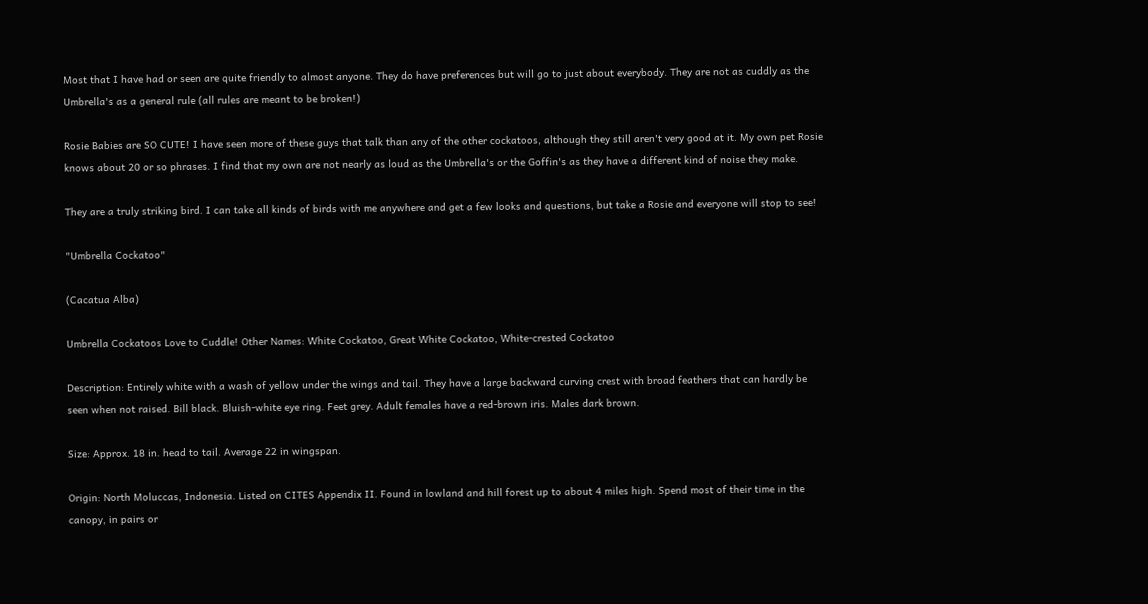Most that I have had or seen are quite friendly to almost anyone. They do have preferences but will go to just about everybody. They are not as cuddly as the Umbrella's as a general rule (all rules are meant to be broken!)

Rosie Babies are SO CUTE! I have seen more of these guys that talk than any of the other cockatoos, although they still aren't very good at it. My own pet Rosie knows about 20 or so phrases. I find that my own are not nearly as loud as the Umbrella's or the Goffin's as they have a different kind of noise they make.

They are a truly striking bird. I can take all kinds of birds with me anywhere and get a few looks and questions, but take a Rosie and everyone will stop to see!

"Umbrella Cockatoo"

(Cacatua Alba)

Umbrella Cockatoos Love to Cuddle! Other Names: White Cockatoo, Great White Cockatoo, White-crested Cockatoo

Description: Entirely white with a wash of yellow under the wings and tail. They have a large backward curving crest with broad feathers that can hardly be seen when not raised. Bill black. Bluish-white eye ring. Feet grey. Adult females have a red-brown iris. Males dark brown.

Size: Approx. 18 in. head to tail. Average 22 in wingspan.

Origin: North Moluccas, Indonesia. Listed on CITES Appendix II. Found in lowland and hill forest up to about 4 miles high. Spend most of their time in the canopy, in pairs or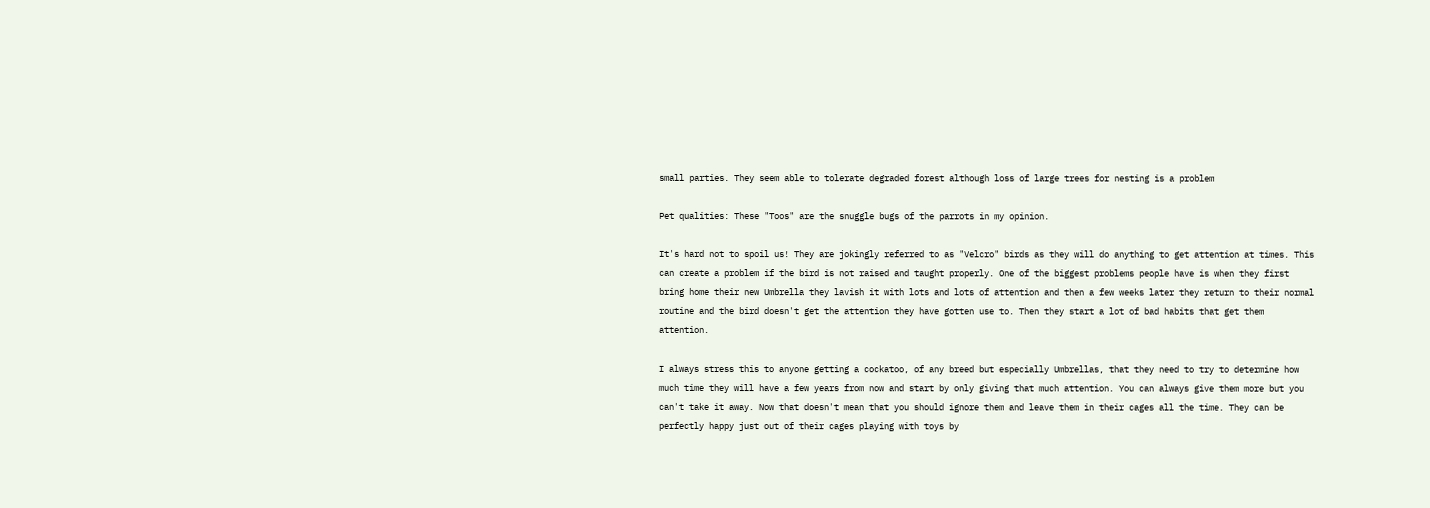small parties. They seem able to tolerate degraded forest although loss of large trees for nesting is a problem

Pet qualities: These "Toos" are the snuggle bugs of the parrots in my opinion.

It's hard not to spoil us! They are jokingly referred to as "Velcro" birds as they will do anything to get attention at times. This can create a problem if the bird is not raised and taught properly. One of the biggest problems people have is when they first bring home their new Umbrella they lavish it with lots and lots of attention and then a few weeks later they return to their normal routine and the bird doesn't get the attention they have gotten use to. Then they start a lot of bad habits that get them attention.

I always stress this to anyone getting a cockatoo, of any breed but especially Umbrellas, that they need to try to determine how much time they will have a few years from now and start by only giving that much attention. You can always give them more but you can't take it away. Now that doesn't mean that you should ignore them and leave them in their cages all the time. They can be perfectly happy just out of their cages playing with toys by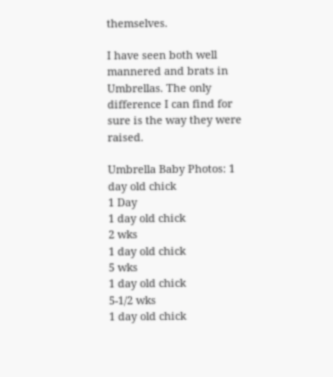themselves.

I have seen both well mannered and brats in Umbrellas. The only difference I can find for sure is the way they were raised.

Umbrella Baby Photos: 1 day old chick
1 Day
1 day old chick
2 wks
1 day old chick
5 wks
1 day old chick
5-1/2 wks
1 day old chick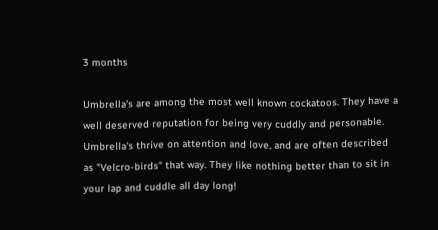3 months

Umbrella's are among the most well known cockatoos. They have a well deserved reputation for being very cuddly and personable. Umbrella's thrive on attention and love, and are often described as "Velcro-birds" that way. They like nothing better than to sit in your lap and cuddle all day long!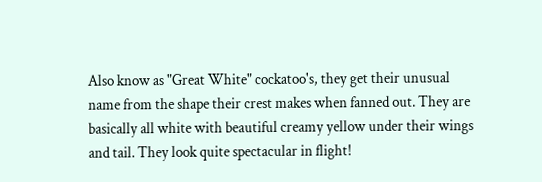Also know as "Great White" cockatoo's, they get their unusual name from the shape their crest makes when fanned out. They are basically all white with beautiful creamy yellow under their wings and tail. They look quite spectacular in flight!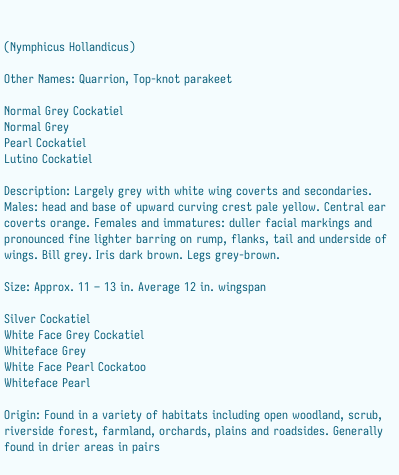(Nymphicus Hollandicus)

Other Names: Quarrion, Top-knot parakeet

Normal Grey Cockatiel
Normal Grey
Pearl Cockatiel
Lutino Cockatiel

Description: Largely grey with white wing coverts and secondaries. Males: head and base of upward curving crest pale yellow. Central ear coverts orange. Females and immatures: duller facial markings and pronounced fine lighter barring on rump, flanks, tail and underside of wings. Bill grey. Iris dark brown. Legs grey-brown.

Size: Approx. 11 – 13 in. Average 12 in. wingspan

Silver Cockatiel
White Face Grey Cockatiel
Whiteface Grey
White Face Pearl Cockatoo
Whiteface Pearl

Origin: Found in a variety of habitats including open woodland, scrub, riverside forest, farmland, orchards, plains and roadsides. Generally found in drier areas in pairs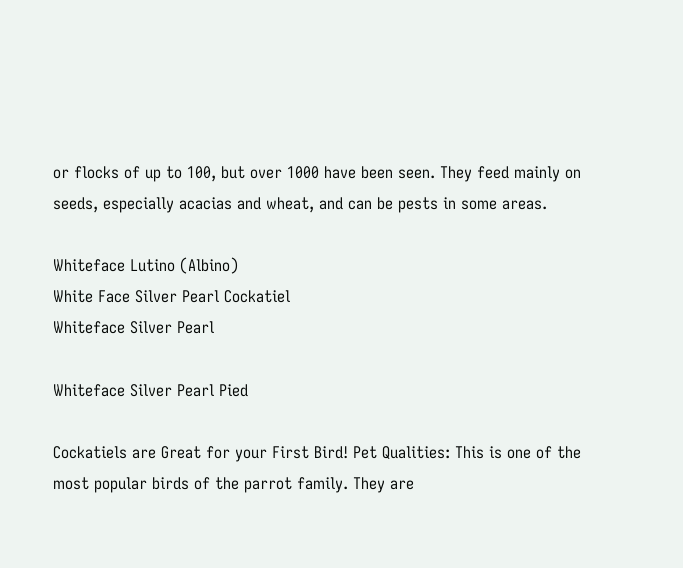or flocks of up to 100, but over 1000 have been seen. They feed mainly on seeds, especially acacias and wheat, and can be pests in some areas.

Whiteface Lutino (Albino)
White Face Silver Pearl Cockatiel
Whiteface Silver Pearl

Whiteface Silver Pearl Pied

Cockatiels are Great for your First Bird! Pet Qualities: This is one of the most popular birds of the parrot family. They are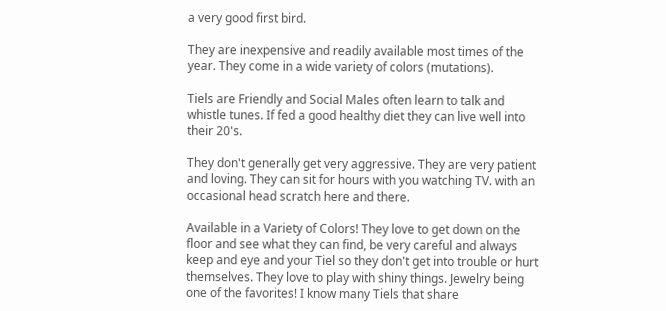a very good first bird.

They are inexpensive and readily available most times of the year. They come in a wide variety of colors (mutations).

Tiels are Friendly and Social Males often learn to talk and whistle tunes. If fed a good healthy diet they can live well into their 20's.

They don't generally get very aggressive. They are very patient and loving. They can sit for hours with you watching TV. with an occasional head scratch here and there.

Available in a Variety of Colors! They love to get down on the floor and see what they can find, be very careful and always keep and eye and your Tiel so they don't get into trouble or hurt themselves. They love to play with shiny things. Jewelry being one of the favorites! I know many Tiels that share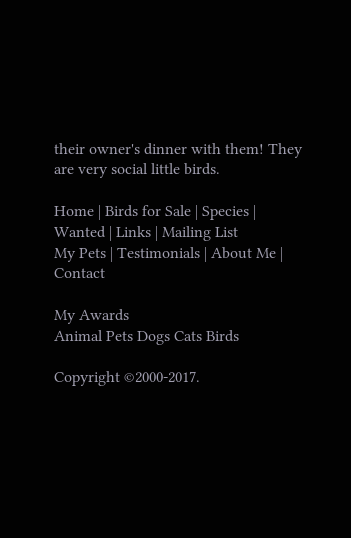their owner's dinner with them! They are very social little birds.

Home | Birds for Sale | Species | Wanted | Links | Mailing List
My Pets | Testimonials | About Me | Contact

My Awards
Animal Pets Dogs Cats Birds

Copyright ©2000-2017.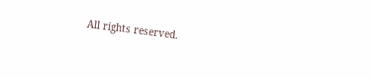All rights reserved.